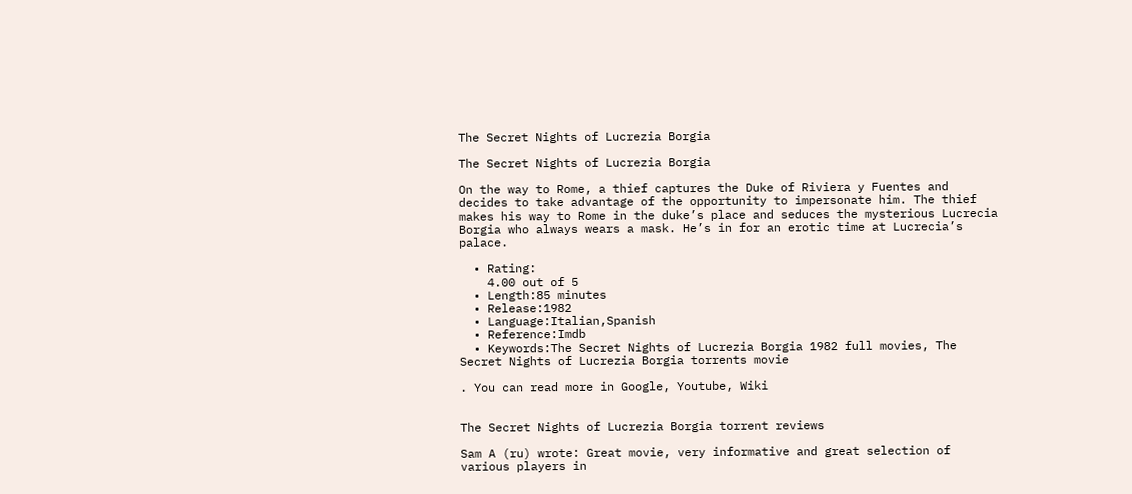The Secret Nights of Lucrezia Borgia

The Secret Nights of Lucrezia Borgia

On the way to Rome, a thief captures the Duke of Riviera y Fuentes and decides to take advantage of the opportunity to impersonate him. The thief makes his way to Rome in the duke’s place and seduces the mysterious Lucrecia Borgia who always wears a mask. He’s in for an erotic time at Lucrecia’s palace.

  • Rating:
    4.00 out of 5
  • Length:85 minutes
  • Release:1982
  • Language:Italian,Spanish
  • Reference:Imdb
  • Keywords:The Secret Nights of Lucrezia Borgia 1982 full movies, The Secret Nights of Lucrezia Borgia torrents movie

. You can read more in Google, Youtube, Wiki


The Secret Nights of Lucrezia Borgia torrent reviews

Sam A (ru) wrote: Great movie, very informative and great selection of various players in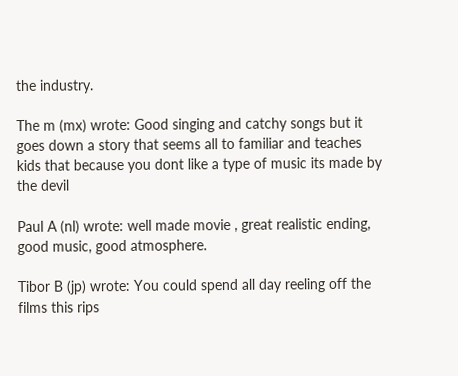the industry.

The m (mx) wrote: Good singing and catchy songs but it goes down a story that seems all to familiar and teaches kids that because you dont like a type of music its made by the devil

Paul A (nl) wrote: well made movie , great realistic ending, good music, good atmosphere.

Tibor B (jp) wrote: You could spend all day reeling off the films this rips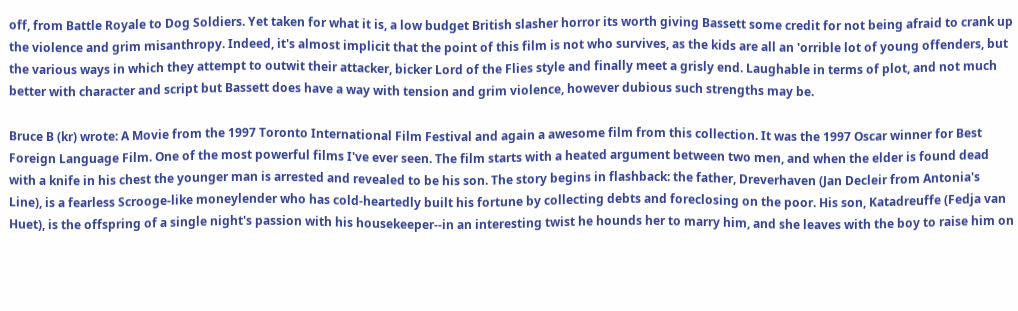off, from Battle Royale to Dog Soldiers. Yet taken for what it is, a low budget British slasher horror its worth giving Bassett some credit for not being afraid to crank up the violence and grim misanthropy. Indeed, it's almost implicit that the point of this film is not who survives, as the kids are all an 'orrible lot of young offenders, but the various ways in which they attempt to outwit their attacker, bicker Lord of the Flies style and finally meet a grisly end. Laughable in terms of plot, and not much better with character and script but Bassett does have a way with tension and grim violence, however dubious such strengths may be.

Bruce B (kr) wrote: A Movie from the 1997 Toronto International Film Festival and again a awesome film from this collection. It was the 1997 Oscar winner for Best Foreign Language Film. One of the most powerful films I've ever seen. The film starts with a heated argument between two men, and when the elder is found dead with a knife in his chest the younger man is arrested and revealed to be his son. The story begins in flashback: the father, Dreverhaven (Jan Decleir from Antonia's Line), is a fearless Scrooge-like moneylender who has cold-heartedly built his fortune by collecting debts and foreclosing on the poor. His son, Katadreuffe (Fedja van Huet), is the offspring of a single night's passion with his housekeeper--in an interesting twist he hounds her to marry him, and she leaves with the boy to raise him on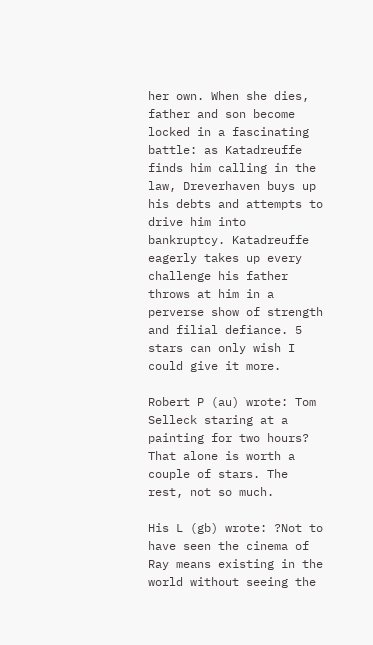her own. When she dies, father and son become locked in a fascinating battle: as Katadreuffe finds him calling in the law, Dreverhaven buys up his debts and attempts to drive him into bankruptcy. Katadreuffe eagerly takes up every challenge his father throws at him in a perverse show of strength and filial defiance. 5 stars can only wish I could give it more.

Robert P (au) wrote: Tom Selleck staring at a painting for two hours? That alone is worth a couple of stars. The rest, not so much.

His L (gb) wrote: ?Not to have seen the cinema of Ray means existing in the world without seeing the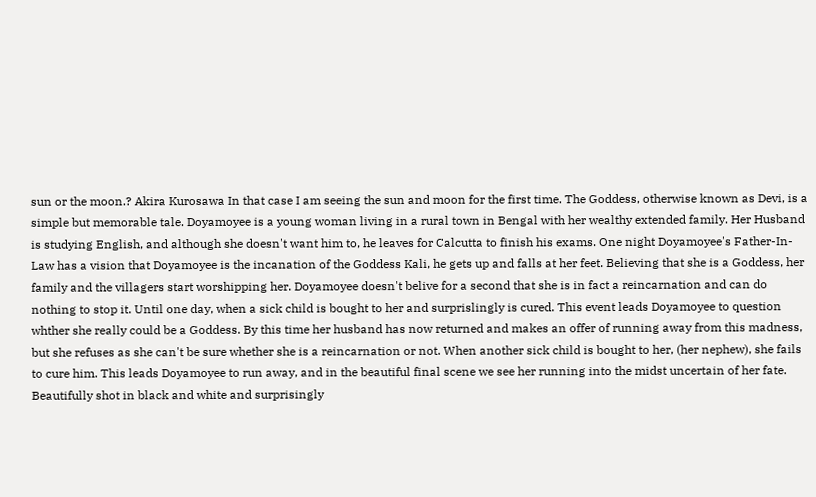sun or the moon.? Akira Kurosawa In that case I am seeing the sun and moon for the first time. The Goddess, otherwise known as Devi, is a simple but memorable tale. Doyamoyee is a young woman living in a rural town in Bengal with her wealthy extended family. Her Husband is studying English, and although she doesn't want him to, he leaves for Calcutta to finish his exams. One night Doyamoyee's Father-In-Law has a vision that Doyamoyee is the incanation of the Goddess Kali, he gets up and falls at her feet. Believing that she is a Goddess, her family and the villagers start worshipping her. Doyamoyee doesn't belive for a second that she is in fact a reincarnation and can do nothing to stop it. Until one day, when a sick child is bought to her and surprislingly is cured. This event leads Doyamoyee to question whther she really could be a Goddess. By this time her husband has now returned and makes an offer of running away from this madness, but she refuses as she can't be sure whether she is a reincarnation or not. When another sick child is bought to her, (her nephew), she fails to cure him. This leads Doyamoyee to run away, and in the beautiful final scene we see her running into the midst uncertain of her fate. Beautifully shot in black and white and surprisingly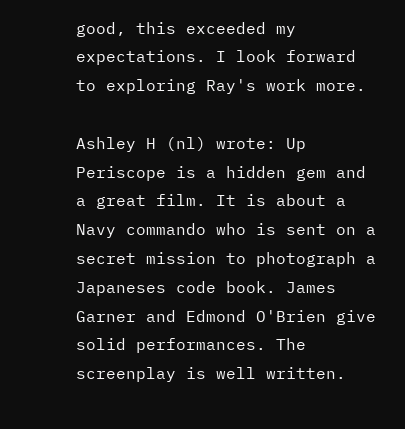good, this exceeded my expectations. I look forward to exploring Ray's work more.

Ashley H (nl) wrote: Up Periscope is a hidden gem and a great film. It is about a Navy commando who is sent on a secret mission to photograph a Japaneses code book. James Garner and Edmond O'Brien give solid performances. The screenplay is well written.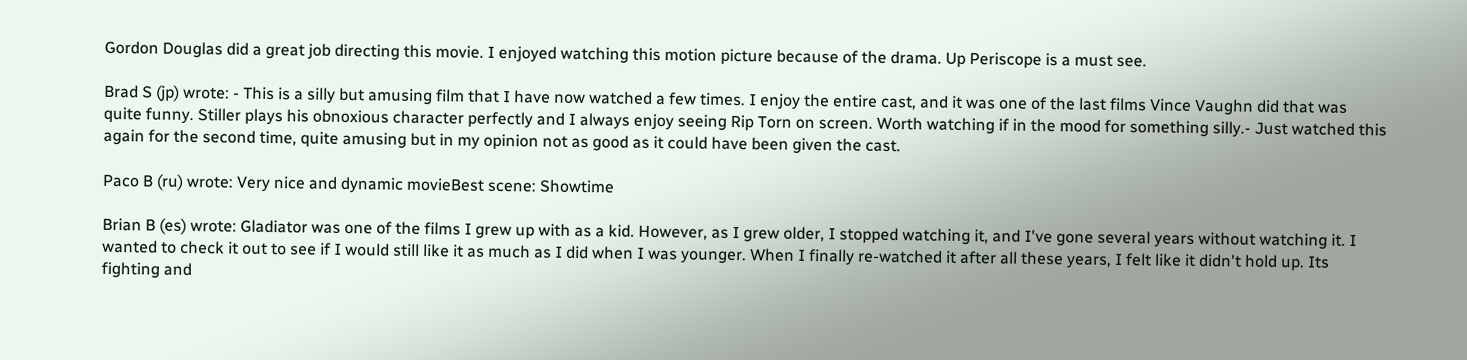Gordon Douglas did a great job directing this movie. I enjoyed watching this motion picture because of the drama. Up Periscope is a must see.

Brad S (jp) wrote: - This is a silly but amusing film that I have now watched a few times. I enjoy the entire cast, and it was one of the last films Vince Vaughn did that was quite funny. Stiller plays his obnoxious character perfectly and I always enjoy seeing Rip Torn on screen. Worth watching if in the mood for something silly.- Just watched this again for the second time, quite amusing but in my opinion not as good as it could have been given the cast.

Paco B (ru) wrote: Very nice and dynamic movieBest scene: Showtime

Brian B (es) wrote: Gladiator was one of the films I grew up with as a kid. However, as I grew older, I stopped watching it, and I've gone several years without watching it. I wanted to check it out to see if I would still like it as much as I did when I was younger. When I finally re-watched it after all these years, I felt like it didn't hold up. Its fighting and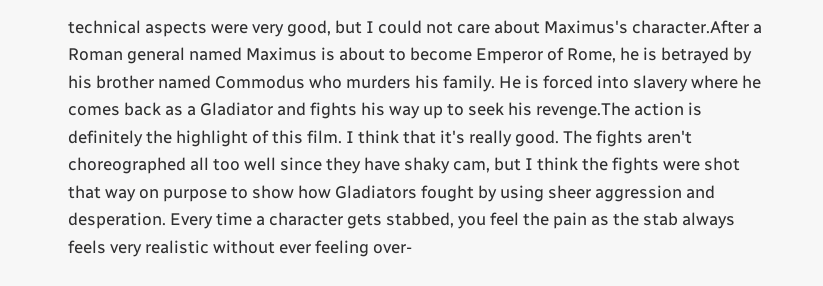technical aspects were very good, but I could not care about Maximus's character.After a Roman general named Maximus is about to become Emperor of Rome, he is betrayed by his brother named Commodus who murders his family. He is forced into slavery where he comes back as a Gladiator and fights his way up to seek his revenge.The action is definitely the highlight of this film. I think that it's really good. The fights aren't choreographed all too well since they have shaky cam, but I think the fights were shot that way on purpose to show how Gladiators fought by using sheer aggression and desperation. Every time a character gets stabbed, you feel the pain as the stab always feels very realistic without ever feeling over-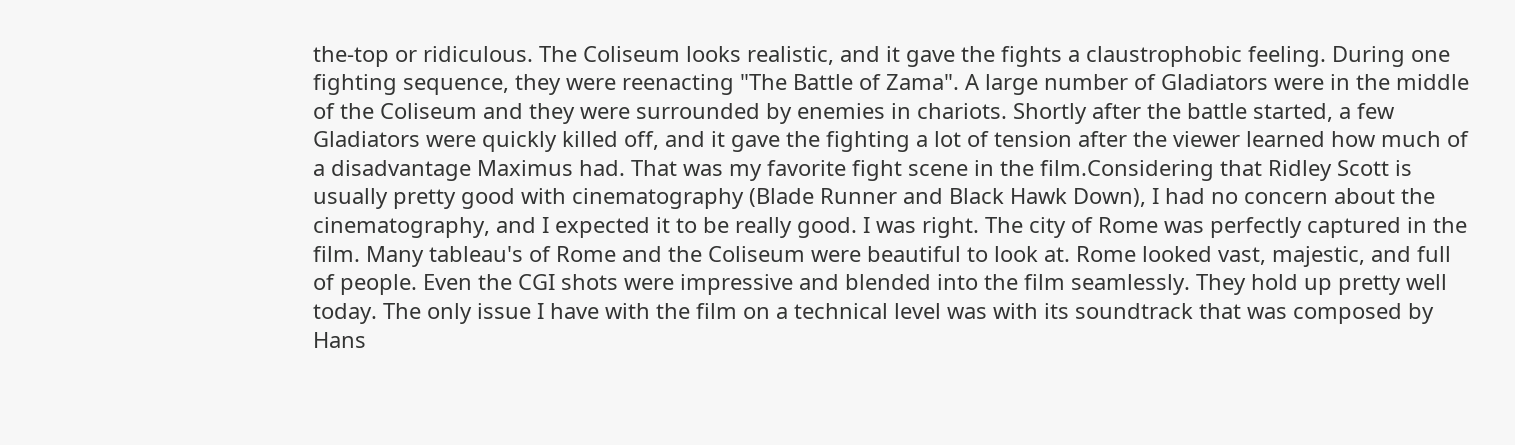the-top or ridiculous. The Coliseum looks realistic, and it gave the fights a claustrophobic feeling. During one fighting sequence, they were reenacting "The Battle of Zama". A large number of Gladiators were in the middle of the Coliseum and they were surrounded by enemies in chariots. Shortly after the battle started, a few Gladiators were quickly killed off, and it gave the fighting a lot of tension after the viewer learned how much of a disadvantage Maximus had. That was my favorite fight scene in the film.Considering that Ridley Scott is usually pretty good with cinematography (Blade Runner and Black Hawk Down), I had no concern about the cinematography, and I expected it to be really good. I was right. The city of Rome was perfectly captured in the film. Many tableau's of Rome and the Coliseum were beautiful to look at. Rome looked vast, majestic, and full of people. Even the CGI shots were impressive and blended into the film seamlessly. They hold up pretty well today. The only issue I have with the film on a technical level was with its soundtrack that was composed by Hans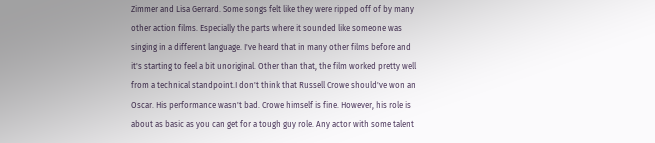Zimmer and Lisa Gerrard. Some songs felt like they were ripped off of by many other action films. Especially the parts where it sounded like someone was singing in a different language. I've heard that in many other films before and it's starting to feel a bit unoriginal. Other than that, the film worked pretty well from a technical standpoint.I don't think that Russell Crowe should've won an Oscar. His performance wasn't bad. Crowe himself is fine. However, his role is about as basic as you can get for a tough guy role. Any actor with some talent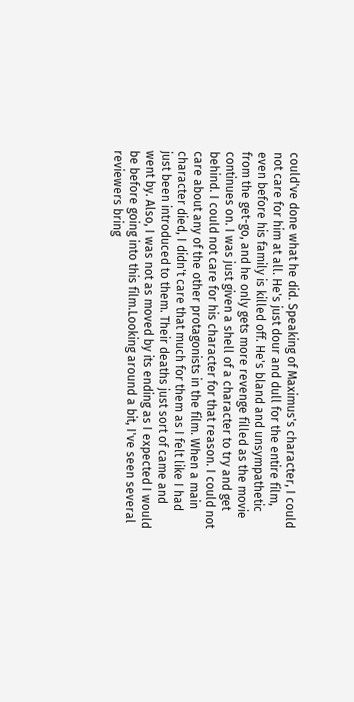could've done what he did. Speaking of Maximus's character, I could not care for him at all. He's just dour and dull for the entire film, even before his family is killed off. He's bland and unsympathetic from the get-go, and he only gets more revenge filled as the movie continues on. I was just given a shell of a character to try and get behind. I could not care for his character for that reason. I could not care about any of the other protagonists in the film. When a main character died, I didn't care that much for them as I felt like I had just been introduced to them. Their deaths just sort of came and went by. Also, I was not as moved by its ending as I expected I would be before going into this film.Looking around a bit, I've seen several reviewers bring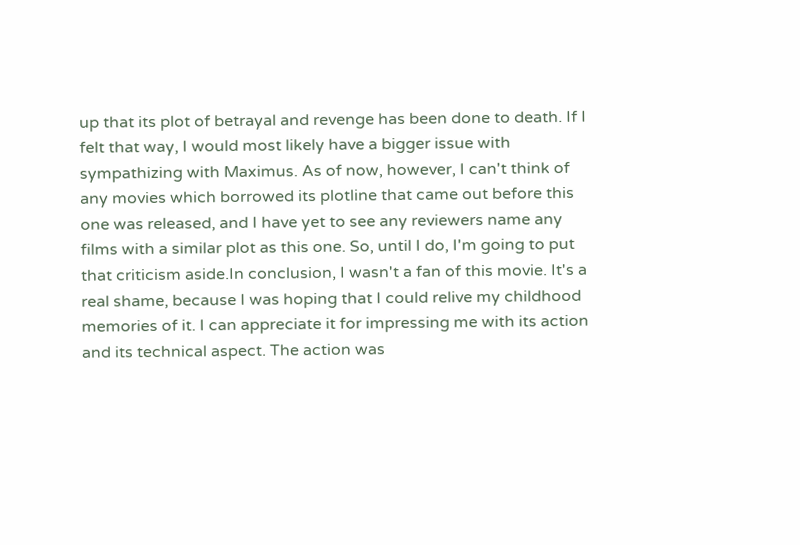up that its plot of betrayal and revenge has been done to death. If I felt that way, I would most likely have a bigger issue with sympathizing with Maximus. As of now, however, I can't think of any movies which borrowed its plotline that came out before this one was released, and I have yet to see any reviewers name any films with a similar plot as this one. So, until I do, I'm going to put that criticism aside.In conclusion, I wasn't a fan of this movie. It's a real shame, because I was hoping that I could relive my childhood memories of it. I can appreciate it for impressing me with its action and its technical aspect. The action was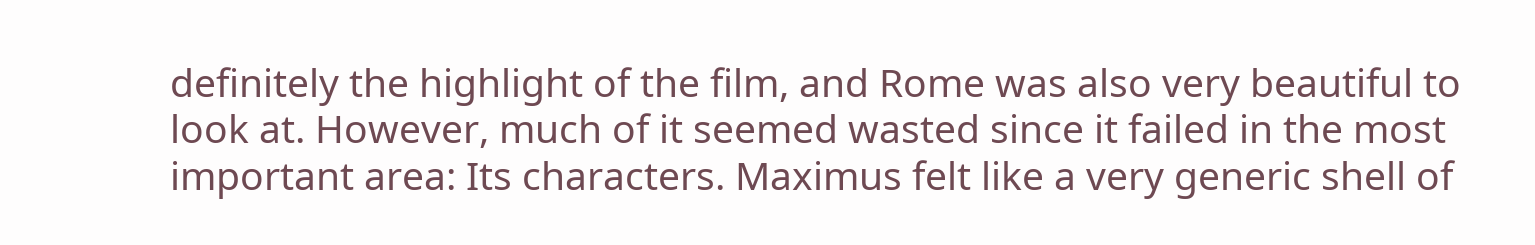definitely the highlight of the film, and Rome was also very beautiful to look at. However, much of it seemed wasted since it failed in the most important area: Its characters. Maximus felt like a very generic shell of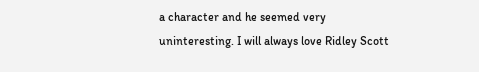a character and he seemed very uninteresting. I will always love Ridley Scott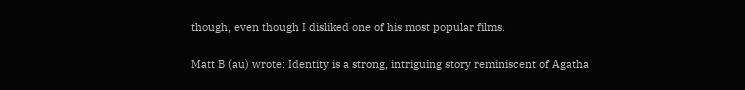though, even though I disliked one of his most popular films.

Matt B (au) wrote: Identity is a strong, intriguing story reminiscent of Agatha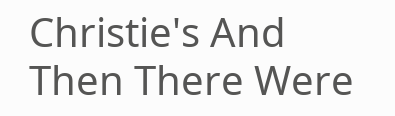Christie's And Then There Were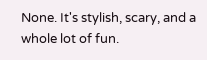None. It's stylish, scary, and a whole lot of fun.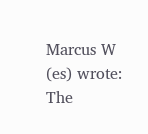Marcus W (es) wrote: The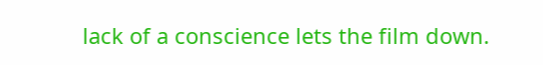lack of a conscience lets the film down.